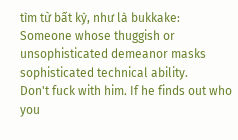tìm từ bất kỳ, như là bukkake:
Someone whose thuggish or unsophisticated demeanor masks sophisticated technical ability.
Don't fuck with him. If he finds out who you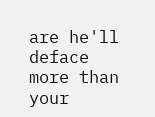are he'll deface more than your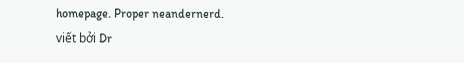homepage. Proper neandernerd.
viết bởi Dr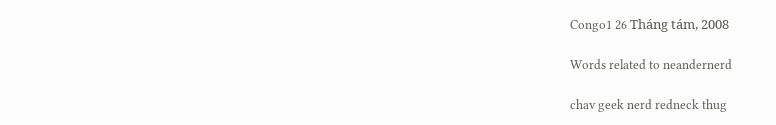Congo1 26 Tháng tám, 2008

Words related to neandernerd

chav geek nerd redneck thug